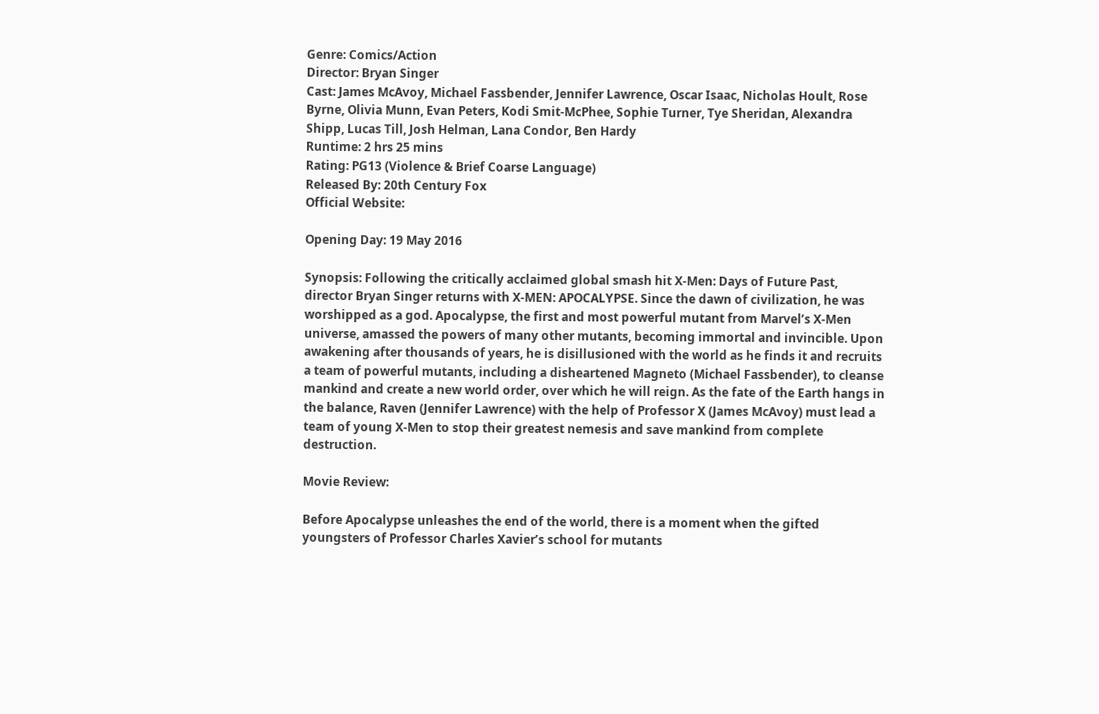Genre: Comics/Action
Director: Bryan Singer
Cast: James McAvoy, Michael Fassbender, Jennifer Lawrence, Oscar Isaac, Nicholas Hoult, Rose Byrne, Olivia Munn, Evan Peters, Kodi Smit-McPhee, Sophie Turner, Tye Sheridan, Alexandra Shipp, Lucas Till, Josh Helman, Lana Condor, Ben Hardy
Runtime: 2 hrs 25 mins
Rating: PG13 (Violence & Brief Coarse Language)
Released By: 20th Century Fox
Official Website:

Opening Day: 19 May 2016

Synopsis: Following the critically acclaimed global smash hit X-Men: Days of Future Past, director Bryan Singer returns with X-MEN: APOCALYPSE. Since the dawn of civilization, he was worshipped as a god. Apocalypse, the first and most powerful mutant from Marvel’s X-Men universe, amassed the powers of many other mutants, becoming immortal and invincible. Upon awakening after thousands of years, he is disillusioned with the world as he finds it and recruits a team of powerful mutants, including a disheartened Magneto (Michael Fassbender), to cleanse mankind and create a new world order, over which he will reign. As the fate of the Earth hangs in the balance, Raven (Jennifer Lawrence) with the help of Professor X (James McAvoy) must lead a team of young X-Men to stop their greatest nemesis and save mankind from complete destruction.

Movie Review:

Before Apocalypse unleashes the end of the world, there is a moment when the gifted youngsters of Professor Charles Xavier’s school for mutants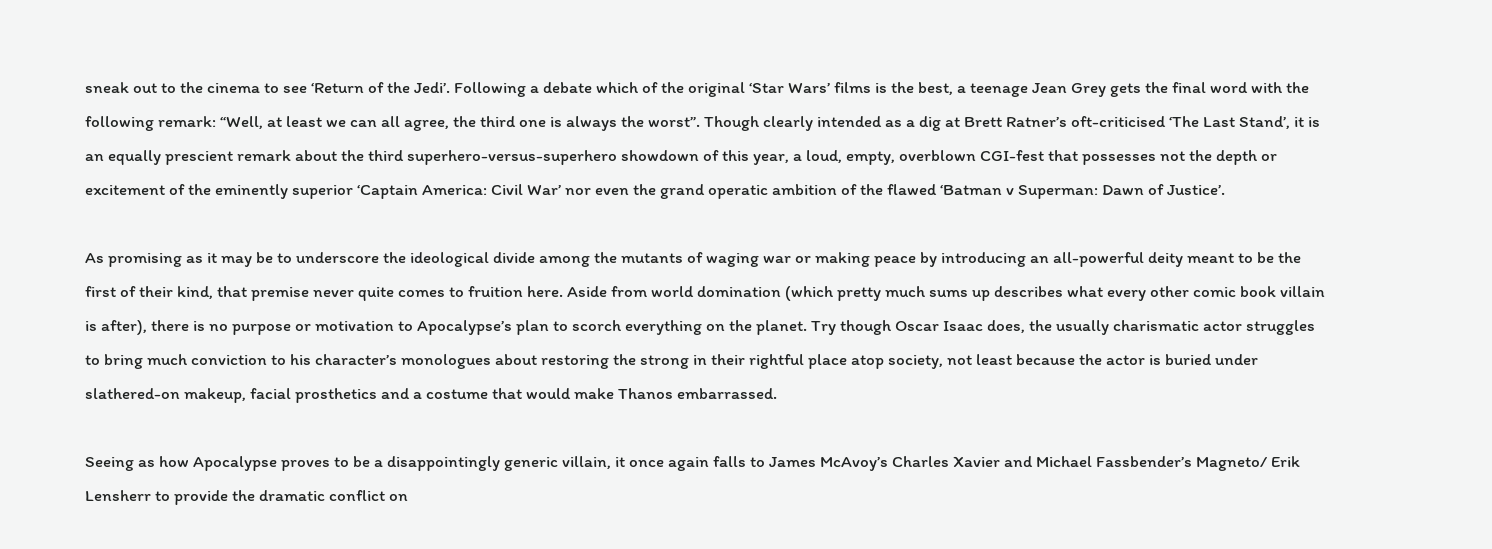sneak out to the cinema to see ‘Return of the Jedi’. Following a debate which of the original ‘Star Wars’ films is the best, a teenage Jean Grey gets the final word with the following remark: “Well, at least we can all agree, the third one is always the worst”. Though clearly intended as a dig at Brett Ratner’s oft-criticised ‘The Last Stand’, it is an equally prescient remark about the third superhero-versus-superhero showdown of this year, a loud, empty, overblown CGI-fest that possesses not the depth or excitement of the eminently superior ‘Captain America: Civil War’ nor even the grand operatic ambition of the flawed ‘Batman v Superman: Dawn of Justice’.

As promising as it may be to underscore the ideological divide among the mutants of waging war or making peace by introducing an all-powerful deity meant to be the first of their kind, that premise never quite comes to fruition here. Aside from world domination (which pretty much sums up describes what every other comic book villain is after), there is no purpose or motivation to Apocalypse’s plan to scorch everything on the planet. Try though Oscar Isaac does, the usually charismatic actor struggles to bring much conviction to his character’s monologues about restoring the strong in their rightful place atop society, not least because the actor is buried under slathered-on makeup, facial prosthetics and a costume that would make Thanos embarrassed.

Seeing as how Apocalypse proves to be a disappointingly generic villain, it once again falls to James McAvoy’s Charles Xavier and Michael Fassbender’s Magneto/ Erik Lensherr to provide the dramatic conflict on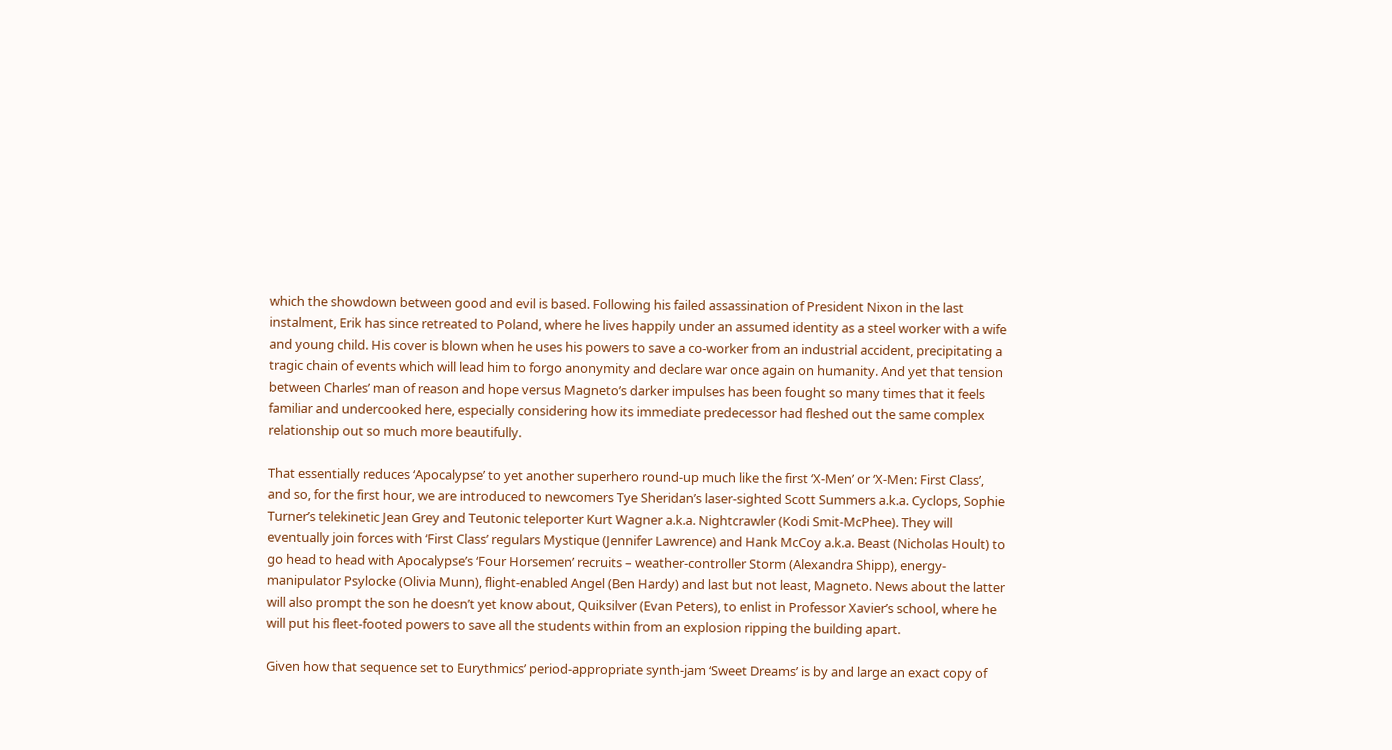which the showdown between good and evil is based. Following his failed assassination of President Nixon in the last instalment, Erik has since retreated to Poland, where he lives happily under an assumed identity as a steel worker with a wife and young child. His cover is blown when he uses his powers to save a co-worker from an industrial accident, precipitating a tragic chain of events which will lead him to forgo anonymity and declare war once again on humanity. And yet that tension between Charles’ man of reason and hope versus Magneto’s darker impulses has been fought so many times that it feels familiar and undercooked here, especially considering how its immediate predecessor had fleshed out the same complex relationship out so much more beautifully.

That essentially reduces ‘Apocalypse’ to yet another superhero round-up much like the first ‘X-Men’ or ‘X-Men: First Class’, and so, for the first hour, we are introduced to newcomers Tye Sheridan’s laser-sighted Scott Summers a.k.a. Cyclops, Sophie Turner’s telekinetic Jean Grey and Teutonic teleporter Kurt Wagner a.k.a. Nightcrawler (Kodi Smit-McPhee). They will eventually join forces with ‘First Class’ regulars Mystique (Jennifer Lawrence) and Hank McCoy a.k.a. Beast (Nicholas Hoult) to go head to head with Apocalypse’s ‘Four Horsemen’ recruits – weather-controller Storm (Alexandra Shipp), energy-manipulator Psylocke (Olivia Munn), flight-enabled Angel (Ben Hardy) and last but not least, Magneto. News about the latter will also prompt the son he doesn’t yet know about, Quiksilver (Evan Peters), to enlist in Professor Xavier’s school, where he will put his fleet-footed powers to save all the students within from an explosion ripping the building apart.

Given how that sequence set to Eurythmics’ period-appropriate synth-jam ‘Sweet Dreams’ is by and large an exact copy of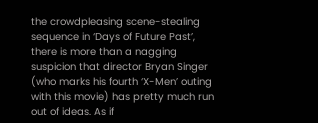the crowdpleasing scene-stealing sequence in ‘Days of Future Past’, there is more than a nagging suspicion that director Bryan Singer (who marks his fourth ‘X-Men’ outing with this movie) has pretty much run out of ideas. As if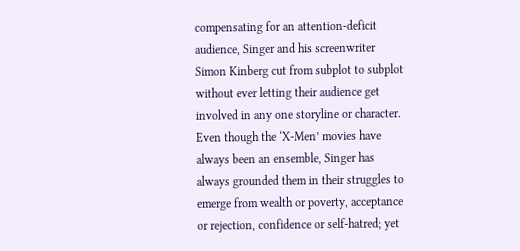compensating for an attention-deficit audience, Singer and his screenwriter Simon Kinberg cut from subplot to subplot without ever letting their audience get involved in any one storyline or character. Even though the ‘X-Men’ movies have always been an ensemble, Singer has always grounded them in their struggles to emerge from wealth or poverty, acceptance or rejection, confidence or self-hatred; yet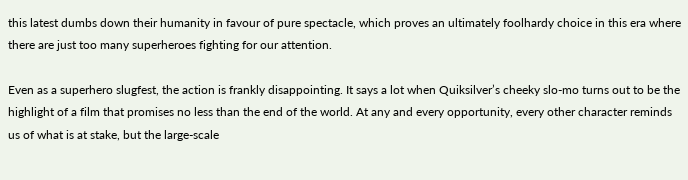this latest dumbs down their humanity in favour of pure spectacle, which proves an ultimately foolhardy choice in this era where there are just too many superheroes fighting for our attention.

Even as a superhero slugfest, the action is frankly disappointing. It says a lot when Quiksilver’s cheeky slo-mo turns out to be the highlight of a film that promises no less than the end of the world. At any and every opportunity, every other character reminds us of what is at stake, but the large-scale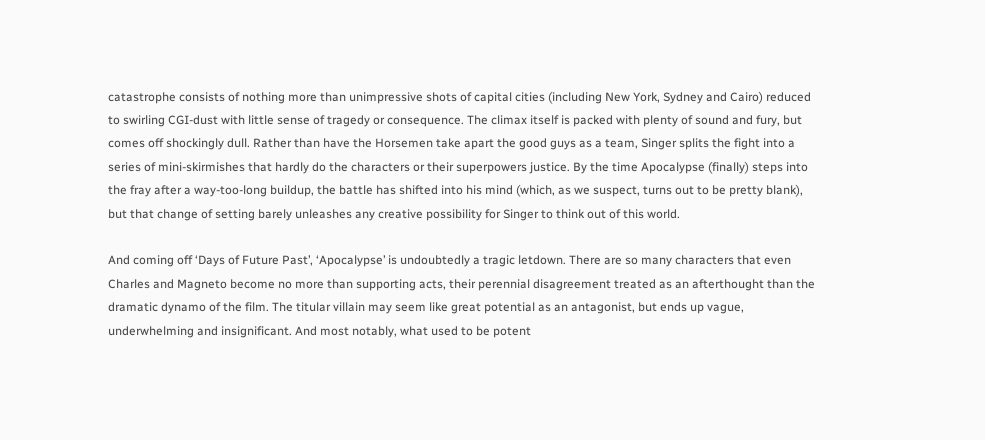catastrophe consists of nothing more than unimpressive shots of capital cities (including New York, Sydney and Cairo) reduced to swirling CGI-dust with little sense of tragedy or consequence. The climax itself is packed with plenty of sound and fury, but comes off shockingly dull. Rather than have the Horsemen take apart the good guys as a team, Singer splits the fight into a series of mini-skirmishes that hardly do the characters or their superpowers justice. By the time Apocalypse (finally) steps into the fray after a way-too-long buildup, the battle has shifted into his mind (which, as we suspect, turns out to be pretty blank), but that change of setting barely unleashes any creative possibility for Singer to think out of this world.

And coming off ‘Days of Future Past’, ‘Apocalypse’ is undoubtedly a tragic letdown. There are so many characters that even Charles and Magneto become no more than supporting acts, their perennial disagreement treated as an afterthought than the dramatic dynamo of the film. The titular villain may seem like great potential as an antagonist, but ends up vague, underwhelming and insignificant. And most notably, what used to be potent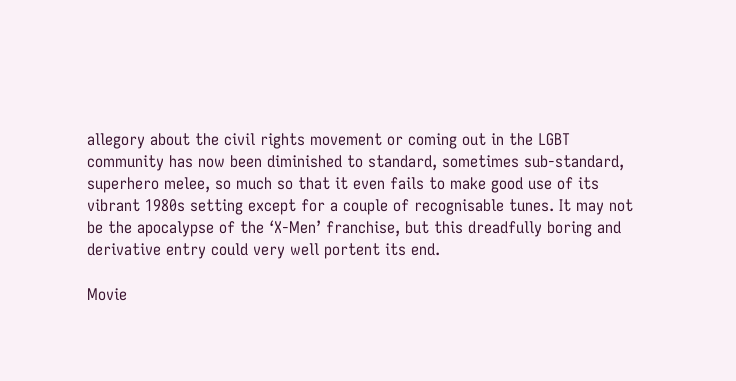allegory about the civil rights movement or coming out in the LGBT community has now been diminished to standard, sometimes sub-standard, superhero melee, so much so that it even fails to make good use of its vibrant 1980s setting except for a couple of recognisable tunes. It may not be the apocalypse of the ‘X-Men’ franchise, but this dreadfully boring and derivative entry could very well portent its end.

Movie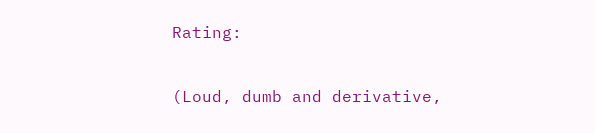Rating:

(Loud, dumb and derivative,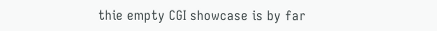thie empty CGI showcase is by far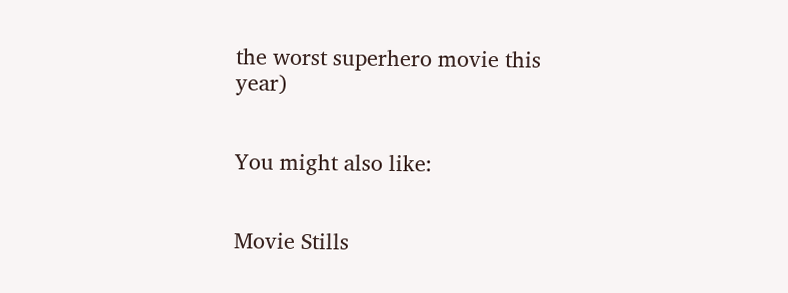the worst superhero movie this year)


You might also like:


Movie Stills